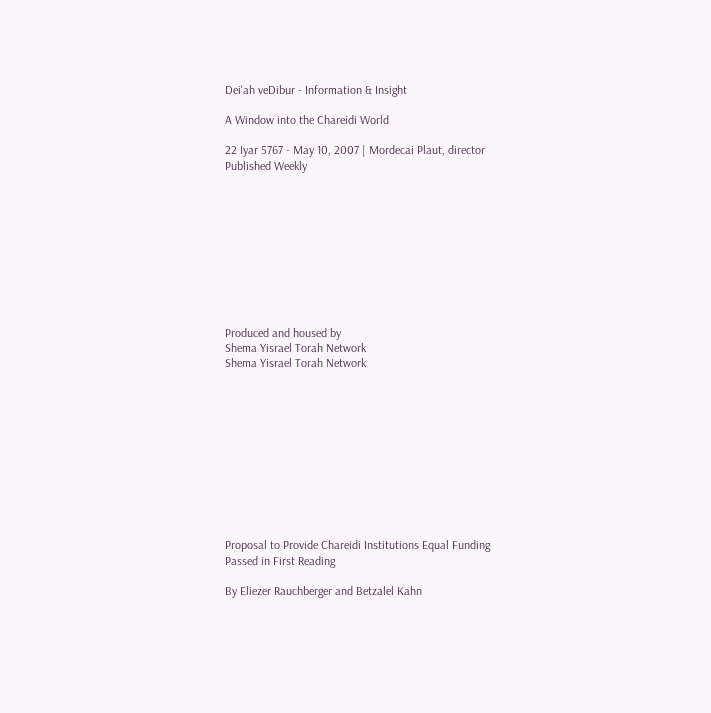Dei'ah veDibur - Information & Insight

A Window into the Chareidi World

22 Iyar 5767 - May 10, 2007 | Mordecai Plaut, director Published Weekly










Produced and housed by
Shema Yisrael Torah Network
Shema Yisrael Torah Network











Proposal to Provide Chareidi Institutions Equal Funding Passed in First Reading

By Eliezer Rauchberger and Betzalel Kahn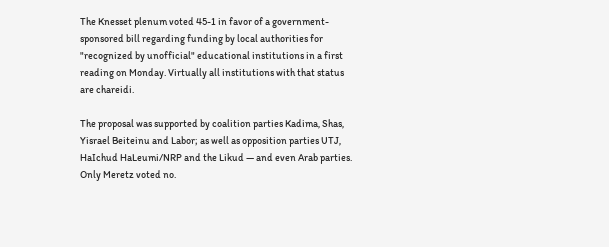The Knesset plenum voted 45-1 in favor of a government- sponsored bill regarding funding by local authorities for "recognized by unofficial" educational institutions in a first reading on Monday. Virtually all institutions with that status are chareidi.

The proposal was supported by coalition parties Kadima, Shas, Yisrael Beiteinu and Labor; as well as opposition parties UTJ, HaIchud HaLeumi/NRP and the Likud — and even Arab parties. Only Meretz voted no.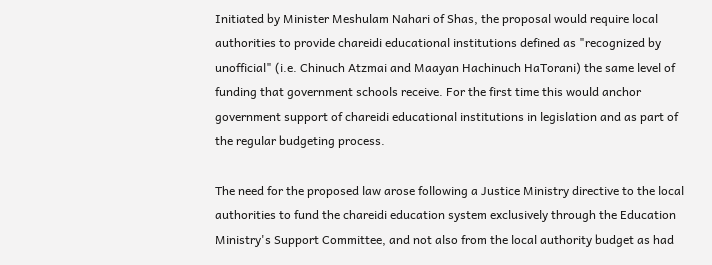Initiated by Minister Meshulam Nahari of Shas, the proposal would require local authorities to provide chareidi educational institutions defined as "recognized by unofficial" (i.e. Chinuch Atzmai and Maayan Hachinuch HaTorani) the same level of funding that government schools receive. For the first time this would anchor government support of chareidi educational institutions in legislation and as part of the regular budgeting process.

The need for the proposed law arose following a Justice Ministry directive to the local authorities to fund the chareidi education system exclusively through the Education Ministry's Support Committee, and not also from the local authority budget as had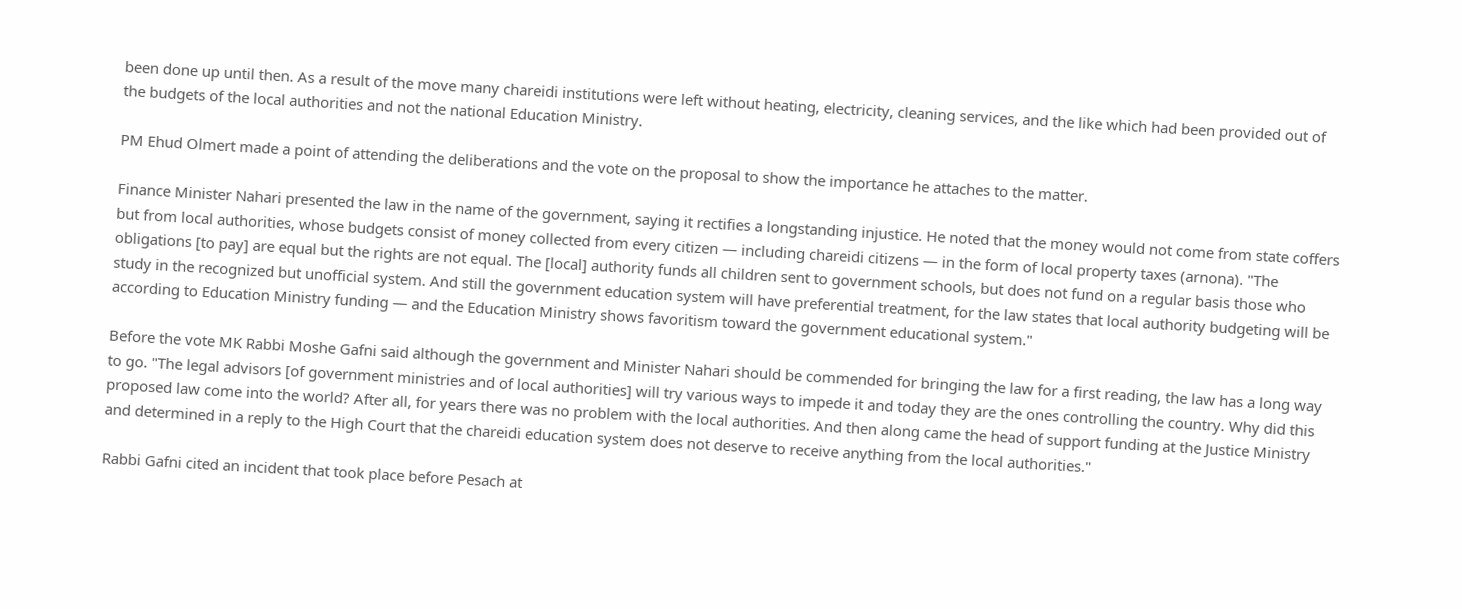been done up until then. As a result of the move many chareidi institutions were left without heating, electricity, cleaning services, and the like which had been provided out of the budgets of the local authorities and not the national Education Ministry.

PM Ehud Olmert made a point of attending the deliberations and the vote on the proposal to show the importance he attaches to the matter.

Finance Minister Nahari presented the law in the name of the government, saying it rectifies a longstanding injustice. He noted that the money would not come from state coffers but from local authorities, whose budgets consist of money collected from every citizen — including chareidi citizens — in the form of local property taxes (arnona). "The obligations [to pay] are equal but the rights are not equal. The [local] authority funds all children sent to government schools, but does not fund on a regular basis those who study in the recognized but unofficial system. And still the government education system will have preferential treatment, for the law states that local authority budgeting will be according to Education Ministry funding — and the Education Ministry shows favoritism toward the government educational system."

Before the vote MK Rabbi Moshe Gafni said although the government and Minister Nahari should be commended for bringing the law for a first reading, the law has a long way to go. "The legal advisors [of government ministries and of local authorities] will try various ways to impede it and today they are the ones controlling the country. Why did this proposed law come into the world? After all, for years there was no problem with the local authorities. And then along came the head of support funding at the Justice Ministry and determined in a reply to the High Court that the chareidi education system does not deserve to receive anything from the local authorities."

Rabbi Gafni cited an incident that took place before Pesach at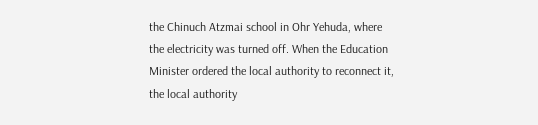the Chinuch Atzmai school in Ohr Yehuda, where the electricity was turned off. When the Education Minister ordered the local authority to reconnect it, the local authority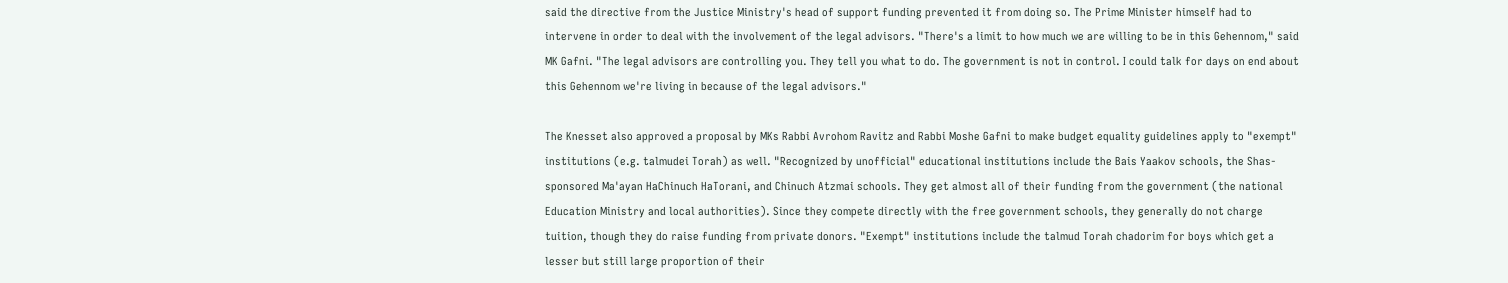said the directive from the Justice Ministry's head of support funding prevented it from doing so. The Prime Minister himself had to intervene in order to deal with the involvement of the legal advisors. "There's a limit to how much we are willing to be in this Gehennom," said MK Gafni. "The legal advisors are controlling you. They tell you what to do. The government is not in control. I could talk for days on end about this Gehennom we're living in because of the legal advisors."

The Knesset also approved a proposal by MKs Rabbi Avrohom Ravitz and Rabbi Moshe Gafni to make budget equality guidelines apply to "exempt" institutions (e.g. talmudei Torah) as well. "Recognized by unofficial" educational institutions include the Bais Yaakov schools, the Shas- sponsored Ma'ayan HaChinuch HaTorani, and Chinuch Atzmai schools. They get almost all of their funding from the government (the national Education Ministry and local authorities). Since they compete directly with the free government schools, they generally do not charge tuition, though they do raise funding from private donors. "Exempt" institutions include the talmud Torah chadorim for boys which get a lesser but still large proportion of their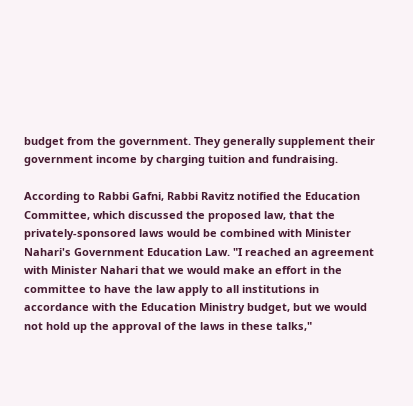budget from the government. They generally supplement their government income by charging tuition and fundraising.

According to Rabbi Gafni, Rabbi Ravitz notified the Education Committee, which discussed the proposed law, that the privately-sponsored laws would be combined with Minister Nahari's Government Education Law. "I reached an agreement with Minister Nahari that we would make an effort in the committee to have the law apply to all institutions in accordance with the Education Ministry budget, but we would not hold up the approval of the laws in these talks,"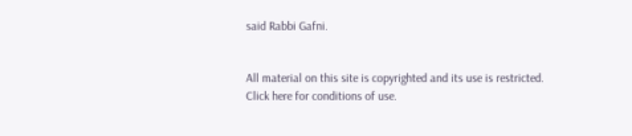said Rabbi Gafni.


All material on this site is copyrighted and its use is restricted.
Click here for conditions of use.